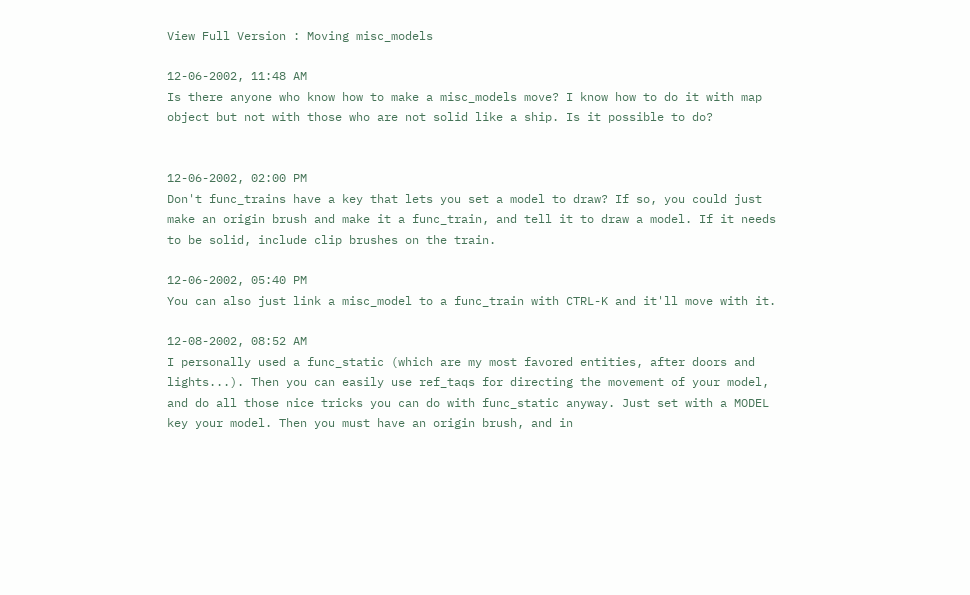View Full Version : Moving misc_models

12-06-2002, 11:48 AM
Is there anyone who know how to make a misc_models move? I know how to do it with map object but not with those who are not solid like a ship. Is it possible to do?


12-06-2002, 02:00 PM
Don't func_trains have a key that lets you set a model to draw? If so, you could just make an origin brush and make it a func_train, and tell it to draw a model. If it needs to be solid, include clip brushes on the train.

12-06-2002, 05:40 PM
You can also just link a misc_model to a func_train with CTRL-K and it'll move with it.

12-08-2002, 08:52 AM
I personally used a func_static (which are my most favored entities, after doors and lights...). Then you can easily use ref_taqs for directing the movement of your model, and do all those nice tricks you can do with func_static anyway. Just set with a MODEL key your model. Then you must have an origin brush, and in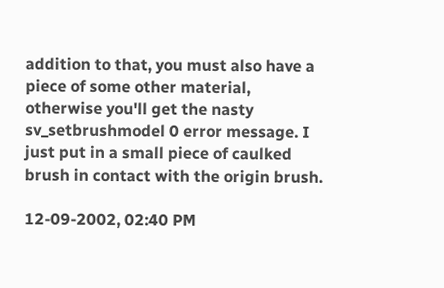addition to that, you must also have a piece of some other material, otherwise you'll get the nasty sv_setbrushmodel 0 error message. I just put in a small piece of caulked brush in contact with the origin brush.

12-09-2002, 02:40 PM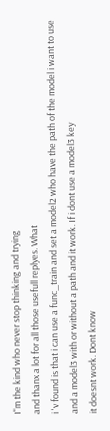I"m the kind who never stop thinking and trying
and thanx a lot for all those usefull replyes. What
i 'v found is that i can use a func_train and set a model2 who have the path of the model i want to use and a model3 with or without a path and it work. If i dont use a model3 key
it doesnt work. Dont know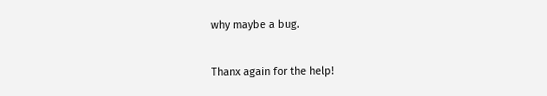why maybe a bug.

Thanx again for the help!